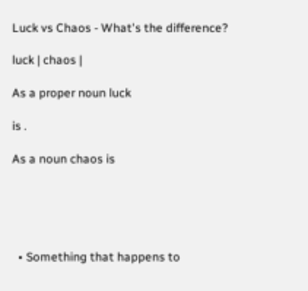Luck vs Chaos - What's the difference?

luck | chaos |

As a proper noun luck

is .

As a noun chaos is





  • Something that happens to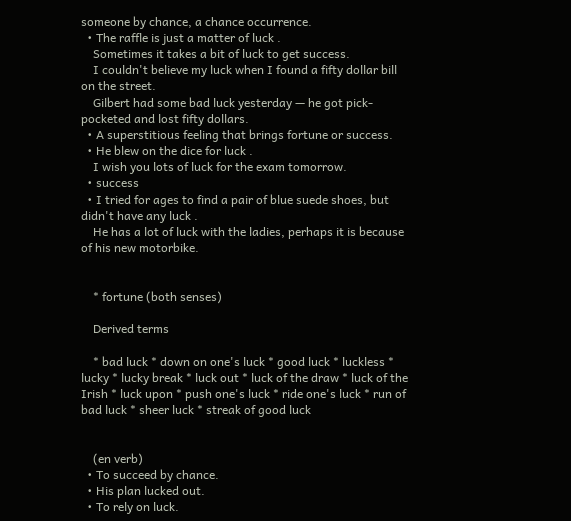someone by chance, a chance occurrence.
  • The raffle is just a matter of luck .
    Sometimes it takes a bit of luck to get success.
    I couldn't believe my luck when I found a fifty dollar bill on the street.
    Gilbert had some bad luck yesterday — he got pick-pocketed and lost fifty dollars.
  • A superstitious feeling that brings fortune or success.
  • He blew on the dice for luck .
    I wish you lots of luck for the exam tomorrow.
  • success
  • I tried for ages to find a pair of blue suede shoes, but didn't have any luck .
    He has a lot of luck with the ladies, perhaps it is because of his new motorbike.


    * fortune (both senses)

    Derived terms

    * bad luck * down on one's luck * good luck * luckless * lucky * lucky break * luck out * luck of the draw * luck of the Irish * luck upon * push one's luck * ride one's luck * run of bad luck * sheer luck * streak of good luck


    (en verb)
  • To succeed by chance.
  • His plan lucked out.
  • To rely on luck.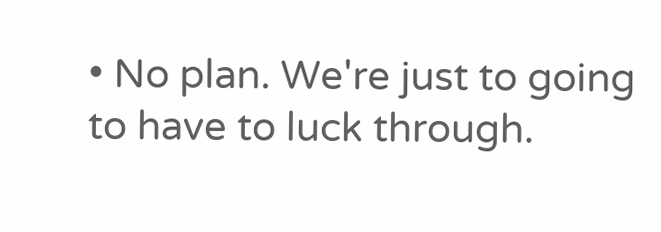• No plan. We're just to going to have to luck through.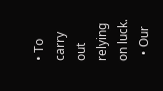• To carry out relying on luck.
  • Our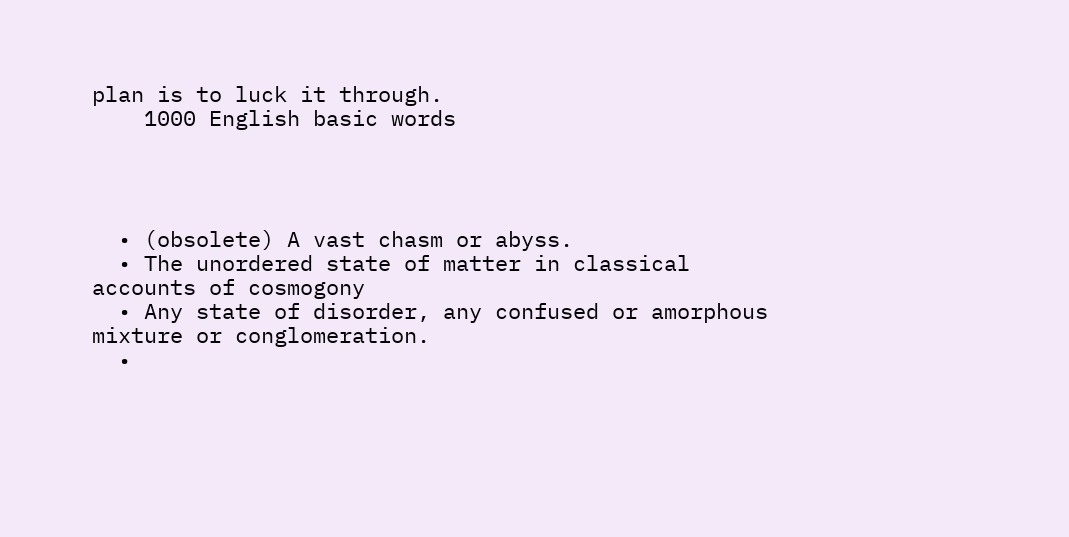plan is to luck it through.
    1000 English basic words




  • (obsolete) A vast chasm or abyss.
  • The unordered state of matter in classical accounts of cosmogony
  • Any state of disorder, any confused or amorphous mixture or conglomeration.
  •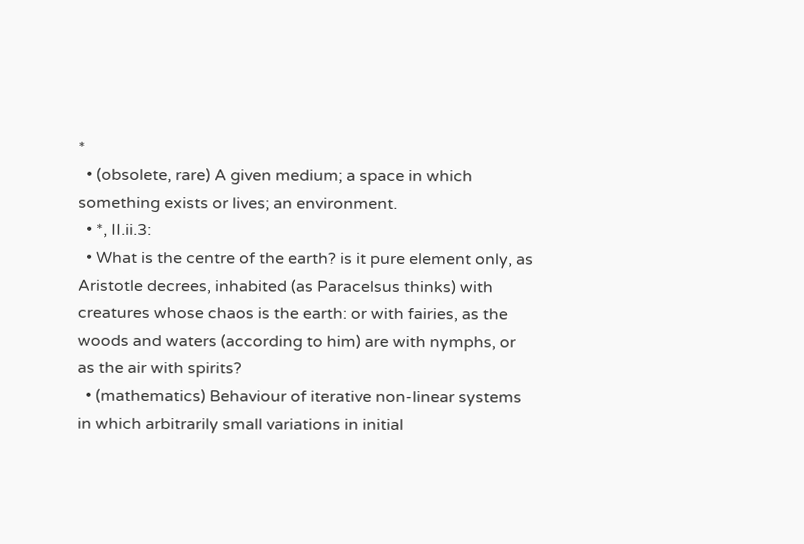*
  • (obsolete, rare) A given medium; a space in which something exists or lives; an environment.
  • *, II.ii.3:
  • What is the centre of the earth? is it pure element only, as Aristotle decrees, inhabited (as Paracelsus thinks) with creatures whose chaos is the earth: or with fairies, as the woods and waters (according to him) are with nymphs, or as the air with spirits?
  • (mathematics) Behaviour of iterative non-linear systems in which arbitrarily small variations in initial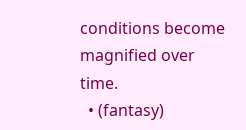conditions become magnified over time.
  • (fantasy)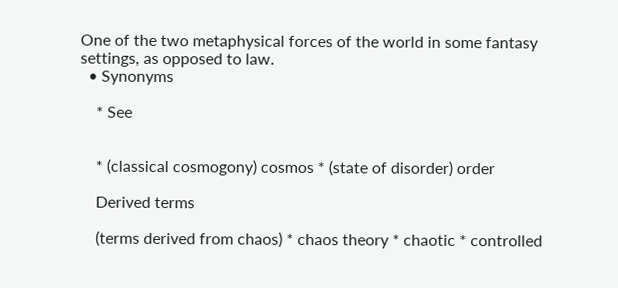One of the two metaphysical forces of the world in some fantasy settings, as opposed to law.
  • Synonyms

    * See


    * (classical cosmogony) cosmos * (state of disorder) order

    Derived terms

    (terms derived from chaos) * chaos theory * chaotic * controlled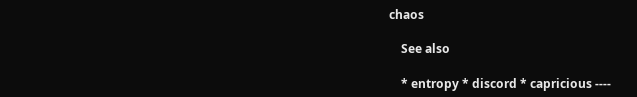chaos

    See also

    * entropy * discord * capricious ----